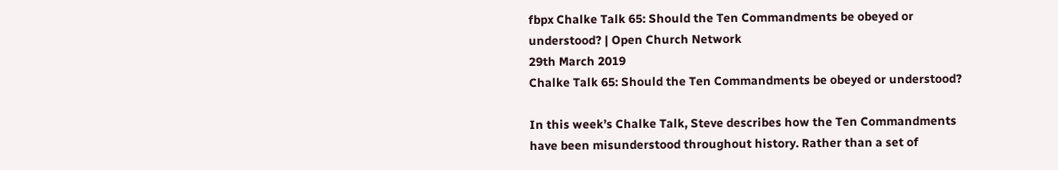fbpx Chalke Talk 65: Should the Ten Commandments be obeyed or understood? | Open Church Network
29th March 2019
Chalke Talk 65: Should the Ten Commandments be obeyed or understood?

In this week’s Chalke Talk, Steve describes how the Ten Commandments have been misunderstood throughout history. Rather than a set of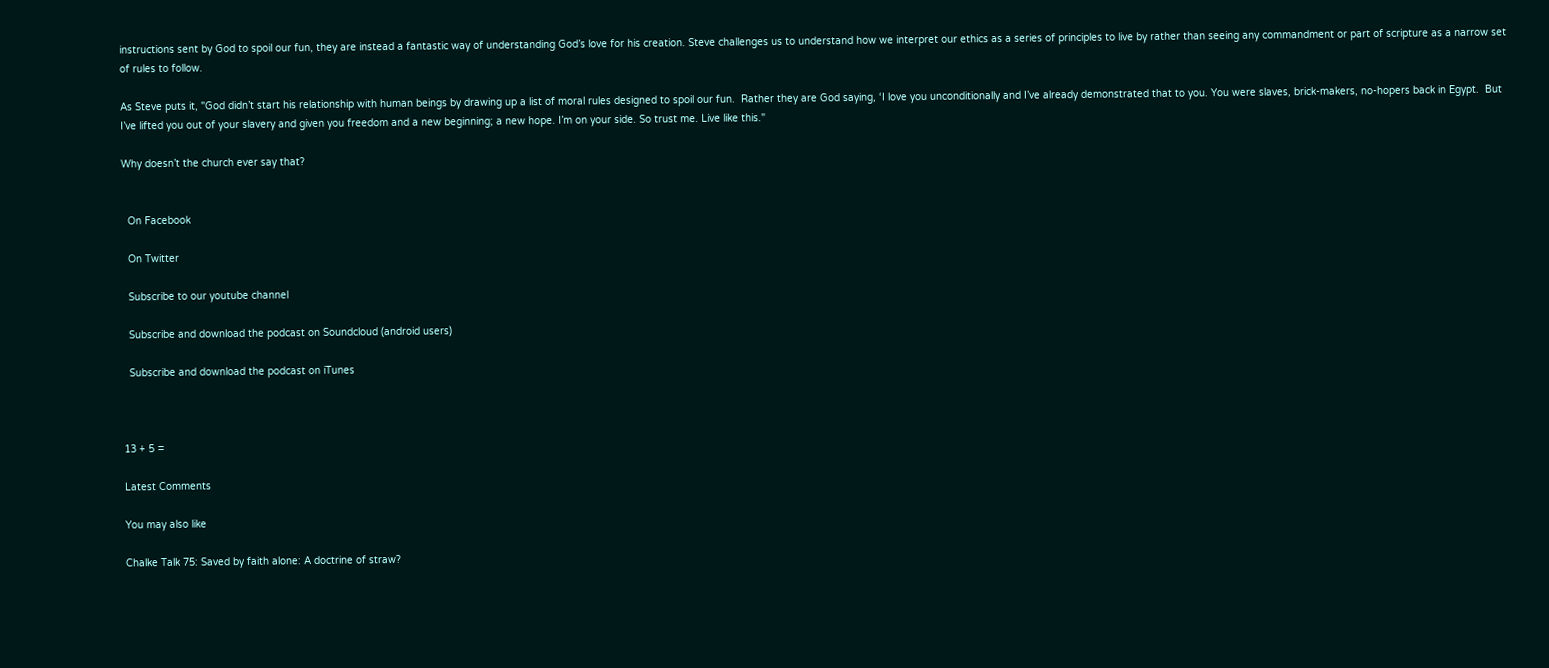instructions sent by God to spoil our fun, they are instead a fantastic way of understanding God’s love for his creation. Steve challenges us to understand how we interpret our ethics as a series of principles to live by rather than seeing any commandment or part of scripture as a narrow set of rules to follow.

As Steve puts it, "God didn’t start his relationship with human beings by drawing up a list of moral rules designed to spoil our fun.  Rather they are God saying, ‘I love you unconditionally and I’ve already demonstrated that to you. You were slaves, brick-makers, no-hopers back in Egypt.  But I’ve lifted you out of your slavery and given you freedom and a new beginning; a new hope. I’m on your side. So trust me. Live like this."

Why doesn’t the church ever say that?


  On Facebook

  On Twitter

  Subscribe to our youtube channel

  Subscribe and download the podcast on Soundcloud (android users)

  Subscribe and download the podcast on iTunes



13 + 5 =

Latest Comments

You may also like

Chalke Talk 75: Saved by faith alone: A doctrine of straw?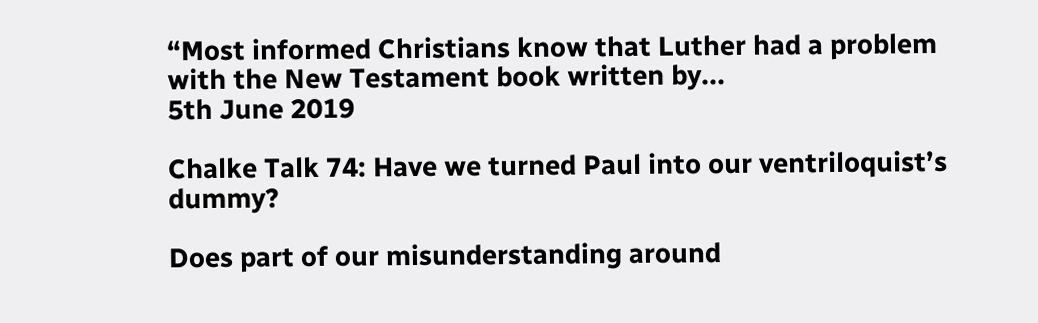“Most informed Christians know that Luther had a problem with the New Testament book written by...
5th June 2019

Chalke Talk 74: Have we turned Paul into our ventriloquist’s dummy?

Does part of our misunderstanding around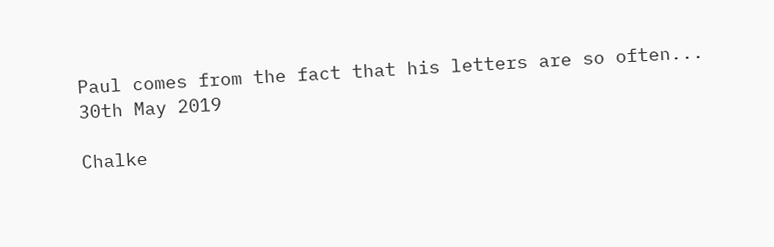Paul comes from the fact that his letters are so often...
30th May 2019

Chalke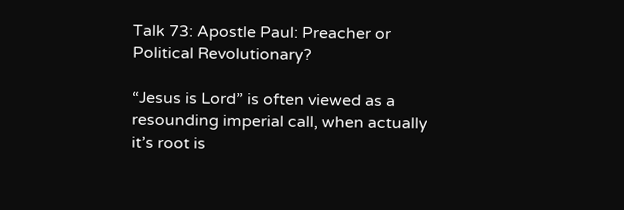Talk 73: Apostle Paul: Preacher or Political Revolutionary?

“Jesus is Lord” is often viewed as a resounding imperial call, when actually it’s root is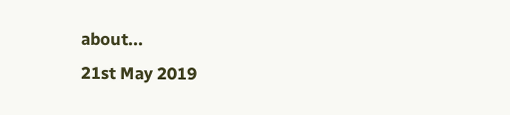about...
21st May 2019